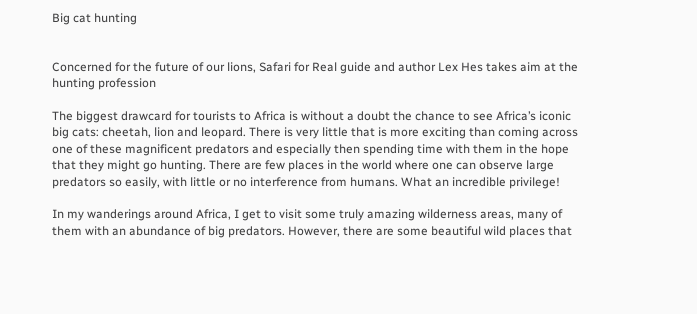Big cat hunting


Concerned for the future of our lions, Safari for Real guide and author Lex Hes takes aim at the hunting profession

The biggest drawcard for tourists to Africa is without a doubt the chance to see Africa’s iconic big cats: cheetah, lion and leopard. There is very little that is more exciting than coming across one of these magnificent predators and especially then spending time with them in the hope that they might go hunting. There are few places in the world where one can observe large predators so easily, with little or no interference from humans. What an incredible privilege!

In my wanderings around Africa, I get to visit some truly amazing wilderness areas, many of them with an abundance of big predators. However, there are some beautiful wild places that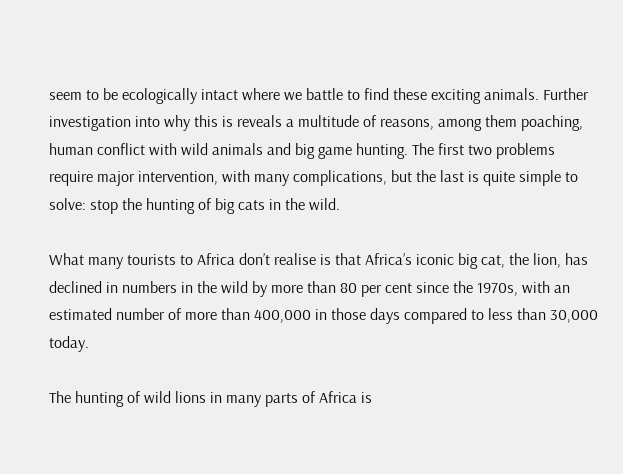seem to be ecologically intact where we battle to find these exciting animals. Further investigation into why this is reveals a multitude of reasons, among them poaching, human conflict with wild animals and big game hunting. The first two problems require major intervention, with many complications, but the last is quite simple to solve: stop the hunting of big cats in the wild.

What many tourists to Africa don’t realise is that Africa’s iconic big cat, the lion, has declined in numbers in the wild by more than 80 per cent since the 1970s, with an estimated number of more than 400,000 in those days compared to less than 30,000 today.

The hunting of wild lions in many parts of Africa is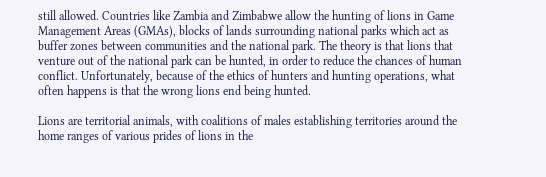still allowed. Countries like Zambia and Zimbabwe allow the hunting of lions in Game Management Areas (GMAs), blocks of lands surrounding national parks which act as buffer zones between communities and the national park. The theory is that lions that venture out of the national park can be hunted, in order to reduce the chances of human conflict. Unfortunately, because of the ethics of hunters and hunting operations, what often happens is that the wrong lions end being hunted.

Lions are territorial animals, with coalitions of males establishing territories around the home ranges of various prides of lions in the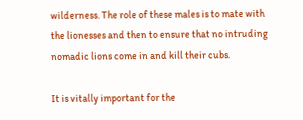wilderness. The role of these males is to mate with the lionesses and then to ensure that no intruding nomadic lions come in and kill their cubs.

It is vitally important for the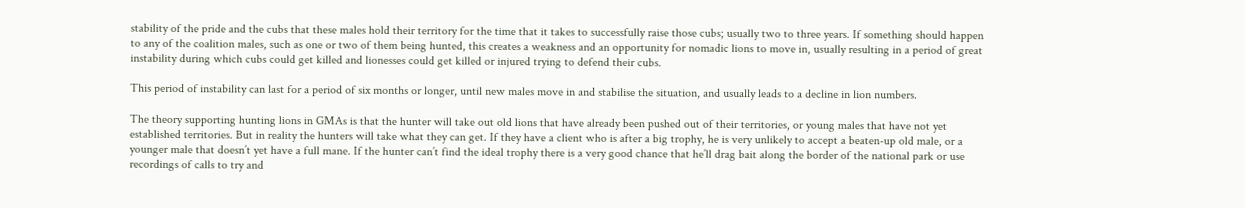stability of the pride and the cubs that these males hold their territory for the time that it takes to successfully raise those cubs; usually two to three years. If something should happen to any of the coalition males, such as one or two of them being hunted, this creates a weakness and an opportunity for nomadic lions to move in, usually resulting in a period of great instability during which cubs could get killed and lionesses could get killed or injured trying to defend their cubs.

This period of instability can last for a period of six months or longer, until new males move in and stabilise the situation, and usually leads to a decline in lion numbers.

The theory supporting hunting lions in GMAs is that the hunter will take out old lions that have already been pushed out of their territories, or young males that have not yet established territories. But in reality the hunters will take what they can get. If they have a client who is after a big trophy, he is very unlikely to accept a beaten-up old male, or a younger male that doesn’t yet have a full mane. If the hunter can’t find the ideal trophy there is a very good chance that he’ll drag bait along the border of the national park or use recordings of calls to try and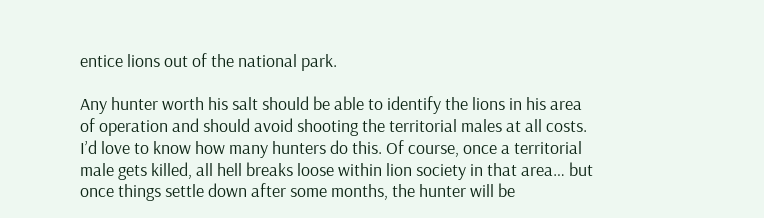entice lions out of the national park.

Any hunter worth his salt should be able to identify the lions in his area of operation and should avoid shooting the territorial males at all costs. I’d love to know how many hunters do this. Of course, once a territorial male gets killed, all hell breaks loose within lion society in that area… but once things settle down after some months, the hunter will be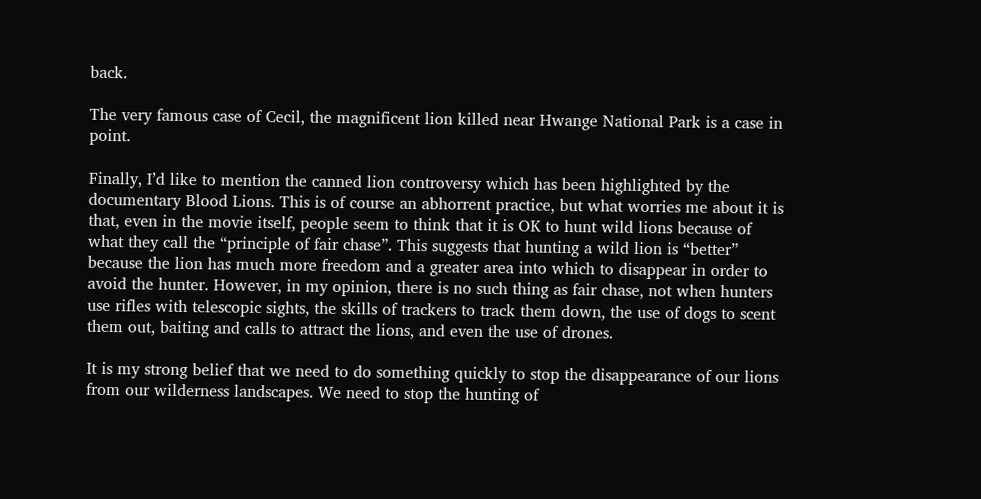back.

The very famous case of Cecil, the magnificent lion killed near Hwange National Park is a case in point.

Finally, I’d like to mention the canned lion controversy which has been highlighted by the documentary Blood Lions. This is of course an abhorrent practice, but what worries me about it is that, even in the movie itself, people seem to think that it is OK to hunt wild lions because of what they call the “principle of fair chase”. This suggests that hunting a wild lion is “better” because the lion has much more freedom and a greater area into which to disappear in order to avoid the hunter. However, in my opinion, there is no such thing as fair chase, not when hunters use rifles with telescopic sights, the skills of trackers to track them down, the use of dogs to scent them out, baiting and calls to attract the lions, and even the use of drones.

It is my strong belief that we need to do something quickly to stop the disappearance of our lions from our wilderness landscapes. We need to stop the hunting of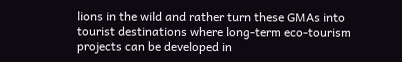lions in the wild and rather turn these GMAs into tourist destinations where long-term eco-tourism projects can be developed in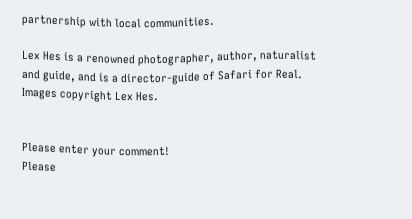partnership with local communities.

Lex Hes is a renowned photographer, author, naturalist and guide, and is a director-guide of Safari for Real. Images copyright Lex Hes.


Please enter your comment!
Please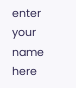enter your name here